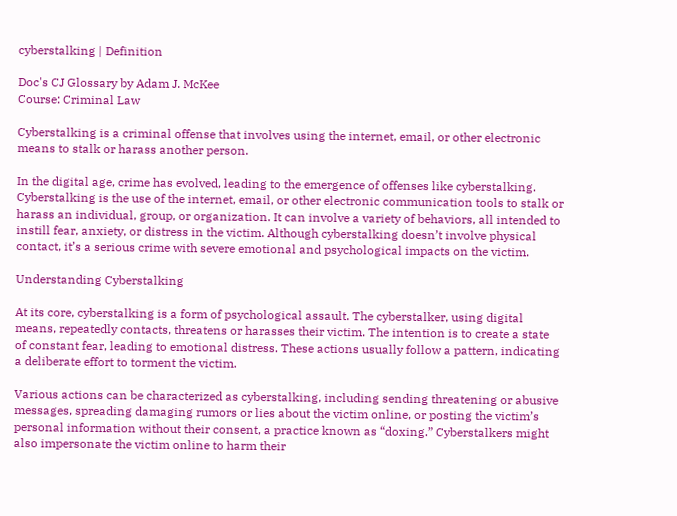cyberstalking | Definition

Doc's CJ Glossary by Adam J. McKee
Course: Criminal Law

Cyberstalking is a criminal offense that involves using the internet, email, or other electronic means to stalk or harass another person.

In the digital age, crime has evolved, leading to the emergence of offenses like cyberstalking. Cyberstalking is the use of the internet, email, or other electronic communication tools to stalk or harass an individual, group, or organization. It can involve a variety of behaviors, all intended to instill fear, anxiety, or distress in the victim. Although cyberstalking doesn’t involve physical contact, it’s a serious crime with severe emotional and psychological impacts on the victim.

Understanding Cyberstalking

At its core, cyberstalking is a form of psychological assault. The cyberstalker, using digital means, repeatedly contacts, threatens or harasses their victim. The intention is to create a state of constant fear, leading to emotional distress. These actions usually follow a pattern, indicating a deliberate effort to torment the victim.

Various actions can be characterized as cyberstalking, including sending threatening or abusive messages, spreading damaging rumors or lies about the victim online, or posting the victim’s personal information without their consent, a practice known as “doxing.” Cyberstalkers might also impersonate the victim online to harm their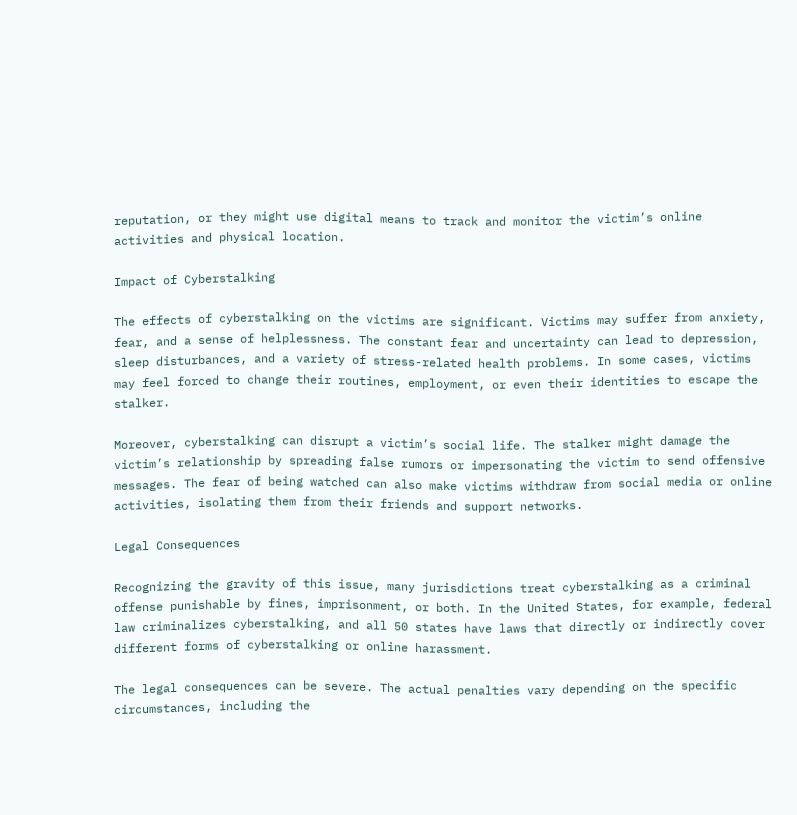reputation, or they might use digital means to track and monitor the victim’s online activities and physical location.

Impact of Cyberstalking

The effects of cyberstalking on the victims are significant. Victims may suffer from anxiety, fear, and a sense of helplessness. The constant fear and uncertainty can lead to depression, sleep disturbances, and a variety of stress-related health problems. In some cases, victims may feel forced to change their routines, employment, or even their identities to escape the stalker.

Moreover, cyberstalking can disrupt a victim’s social life. The stalker might damage the victim’s relationship by spreading false rumors or impersonating the victim to send offensive messages. The fear of being watched can also make victims withdraw from social media or online activities, isolating them from their friends and support networks.

Legal Consequences

Recognizing the gravity of this issue, many jurisdictions treat cyberstalking as a criminal offense punishable by fines, imprisonment, or both. In the United States, for example, federal law criminalizes cyberstalking, and all 50 states have laws that directly or indirectly cover different forms of cyberstalking or online harassment.

The legal consequences can be severe. The actual penalties vary depending on the specific circumstances, including the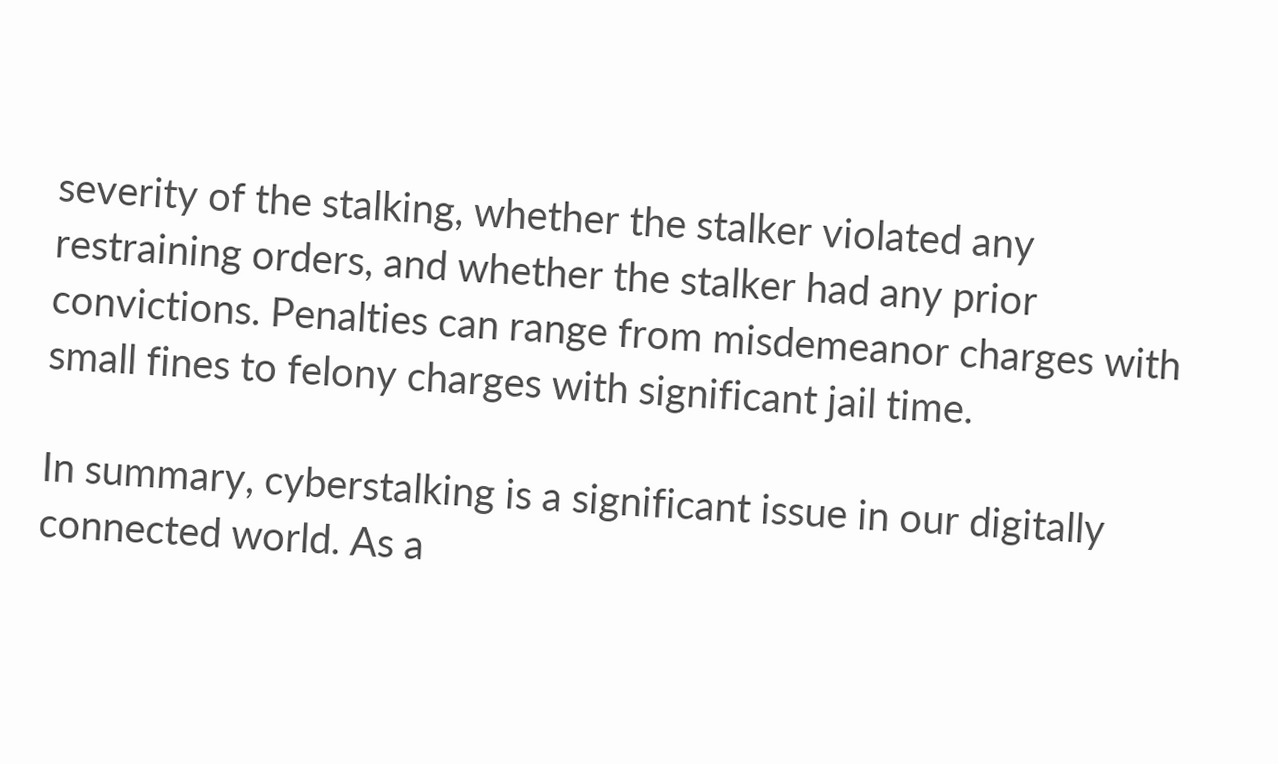severity of the stalking, whether the stalker violated any restraining orders, and whether the stalker had any prior convictions. Penalties can range from misdemeanor charges with small fines to felony charges with significant jail time.

In summary, cyberstalking is a significant issue in our digitally connected world. As a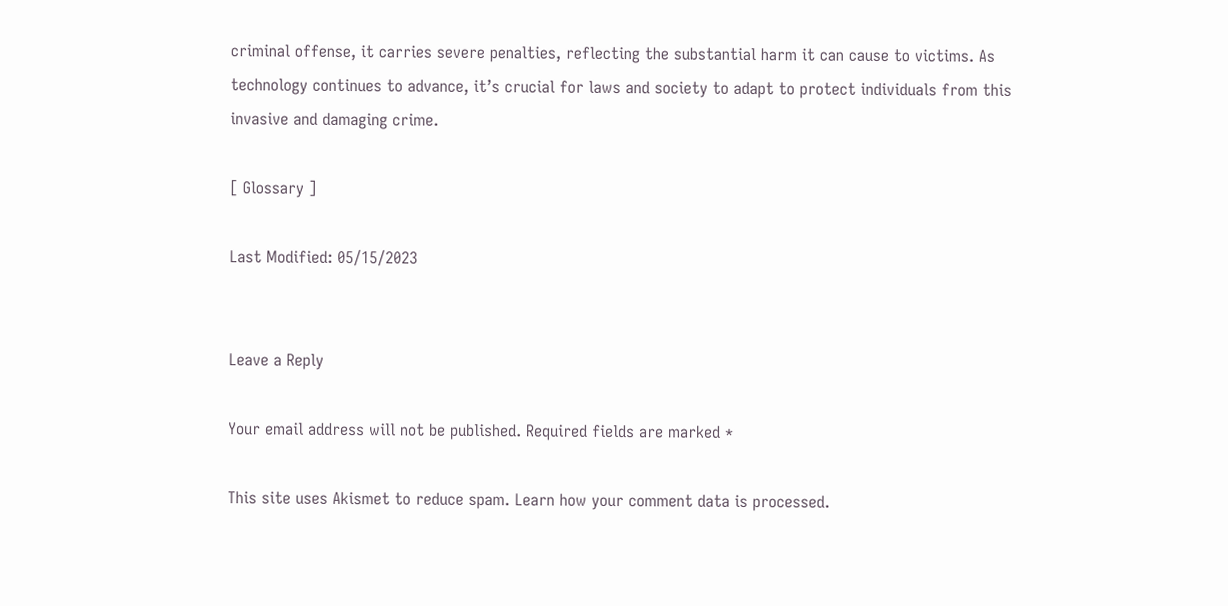criminal offense, it carries severe penalties, reflecting the substantial harm it can cause to victims. As technology continues to advance, it’s crucial for laws and society to adapt to protect individuals from this invasive and damaging crime.

[ Glossary ]

Last Modified: 05/15/2023


Leave a Reply

Your email address will not be published. Required fields are marked *

This site uses Akismet to reduce spam. Learn how your comment data is processed.